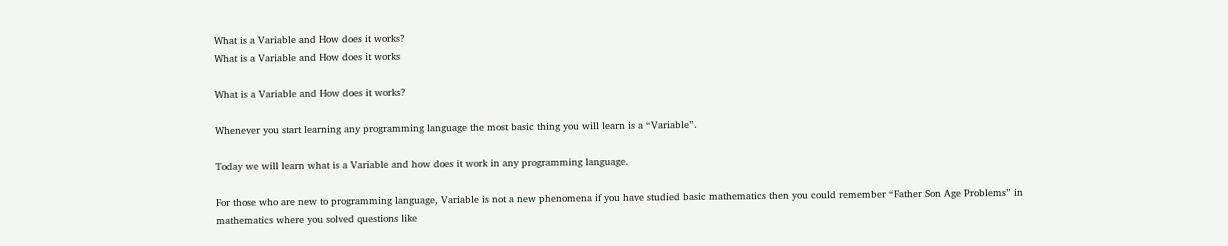What is a Variable and How does it works?
What is a Variable and How does it works

What is a Variable and How does it works?

Whenever you start learning any programming language the most basic thing you will learn is a “Variable”.

Today we will learn what is a Variable and how does it work in any programming language.

For those who are new to programming language, Variable is not a new phenomena if you have studied basic mathematics then you could remember “Father Son Age Problems” in mathematics where you solved questions like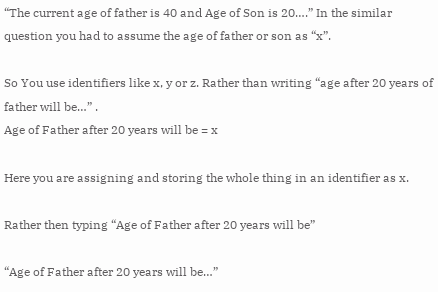“The current age of father is 40 and Age of Son is 20….” In the similar question you had to assume the age of father or son as “x”.

So You use identifiers like x, y or z. Rather than writing “age after 20 years of father will be…” .
Age of Father after 20 years will be = x

Here you are assigning and storing the whole thing in an identifier as x.

Rather then typing “Age of Father after 20 years will be”

“Age of Father after 20 years will be…”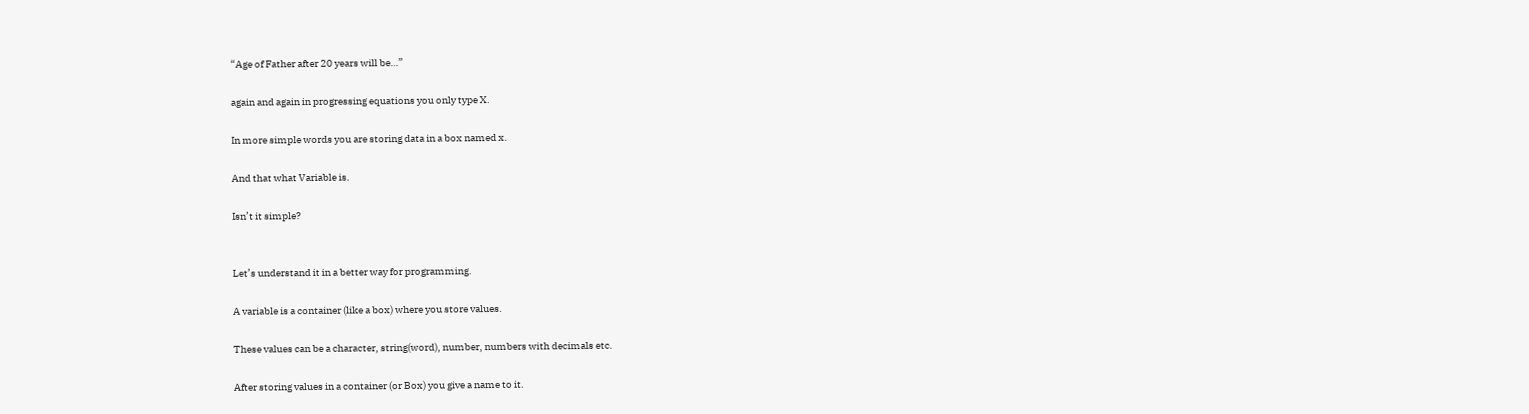“Age of Father after 20 years will be…”

again and again in progressing equations you only type X.

In more simple words you are storing data in a box named x.

And that what Variable is.

Isn’t it simple?


Let’s understand it in a better way for programming.

A variable is a container (like a box) where you store values.

These values can be a character, string(word), number, numbers with decimals etc.

After storing values in a container (or Box) you give a name to it.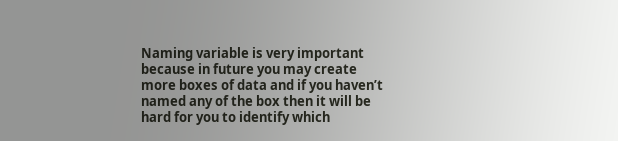Naming variable is very important because in future you may create more boxes of data and if you haven’t named any of the box then it will be hard for you to identify which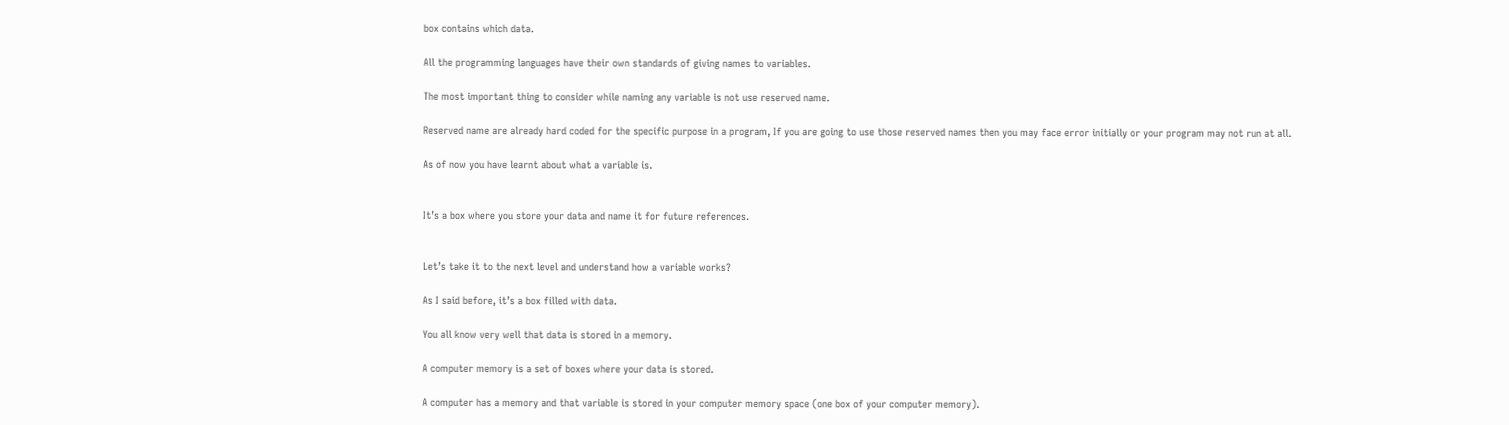box contains which data.

All the programming languages have their own standards of giving names to variables.

The most important thing to consider while naming any variable is not use reserved name.

Reserved name are already hard coded for the specific purpose in a program, If you are going to use those reserved names then you may face error initially or your program may not run at all.

As of now you have learnt about what a variable is.


It’s a box where you store your data and name it for future references.


Let’s take it to the next level and understand how a variable works?

As I said before, it’s a box filled with data.

You all know very well that data is stored in a memory.

A computer memory is a set of boxes where your data is stored.

A computer has a memory and that variable is stored in your computer memory space (one box of your computer memory).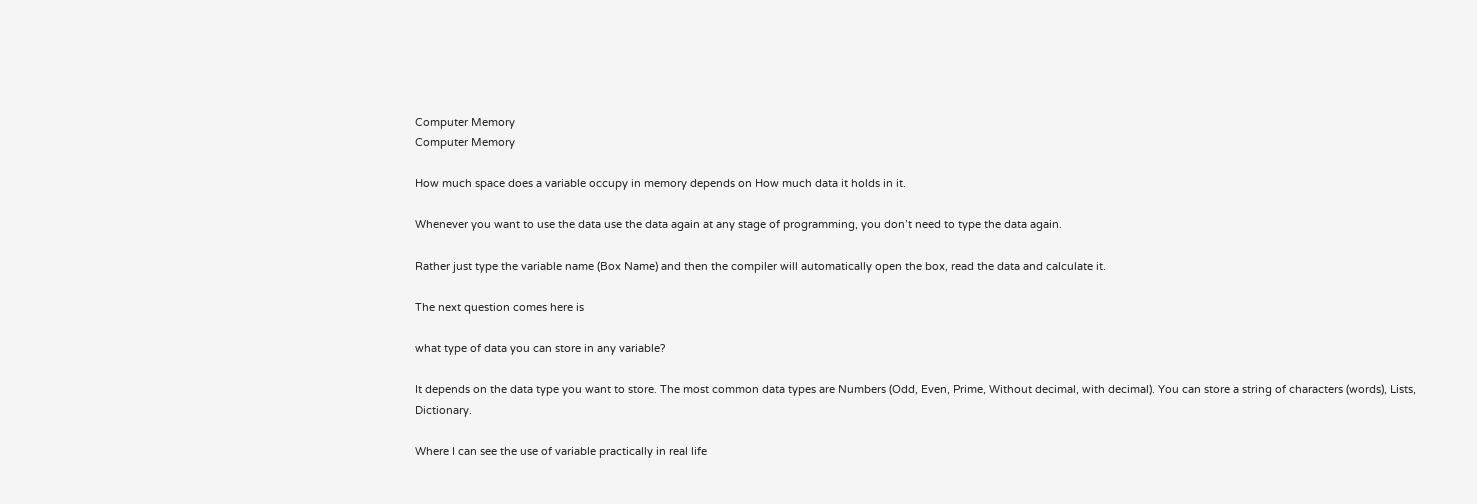Computer Memory
Computer Memory

How much space does a variable occupy in memory depends on How much data it holds in it.

Whenever you want to use the data use the data again at any stage of programming, you don’t need to type the data again.

Rather just type the variable name (Box Name) and then the compiler will automatically open the box, read the data and calculate it.

The next question comes here is

what type of data you can store in any variable?

It depends on the data type you want to store. The most common data types are Numbers (Odd, Even, Prime, Without decimal, with decimal). You can store a string of characters (words), Lists, Dictionary.

Where I can see the use of variable practically in real life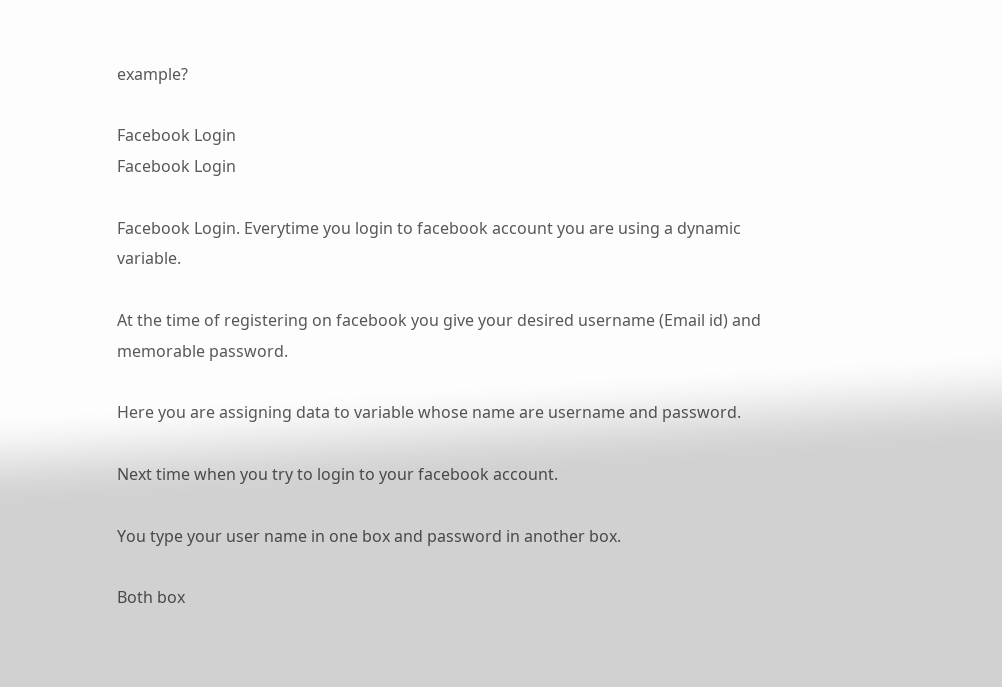example?

Facebook Login
Facebook Login

Facebook Login. Everytime you login to facebook account you are using a dynamic variable.

At the time of registering on facebook you give your desired username (Email id) and memorable password.

Here you are assigning data to variable whose name are username and password.

Next time when you try to login to your facebook account.

You type your user name in one box and password in another box.

Both box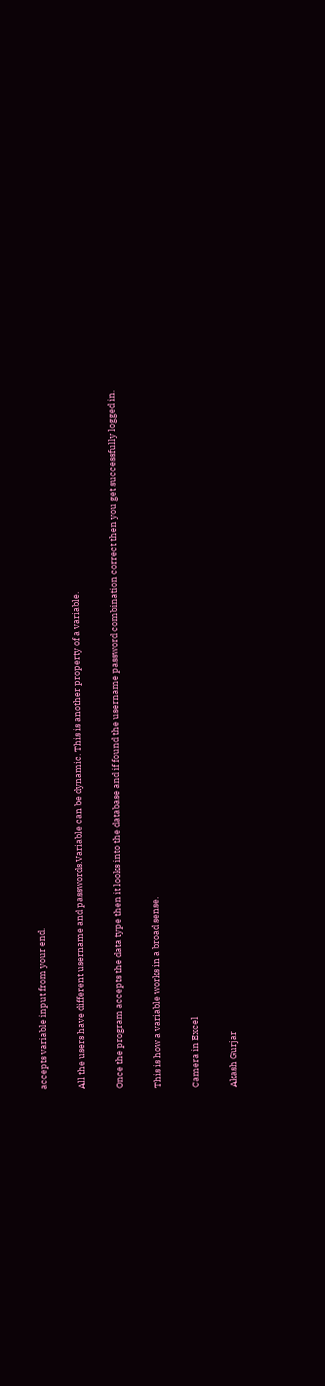accepts variable input from your end.

All the users have different username and passwords.Variable can be dynamic. This is another property of a variable.

Once the program accepts the data type then it looks into the database and if found the username password combination correct then you get successfully logged in.

This is how a variable works in a broad sense.

Camera in Excel

Akash Gurjar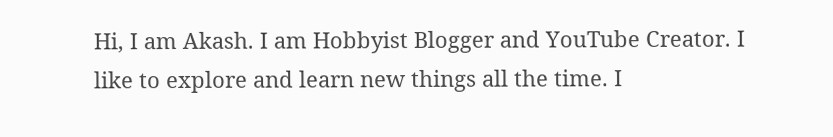Hi, I am Akash. I am Hobbyist Blogger and YouTube Creator. I like to explore and learn new things all the time. I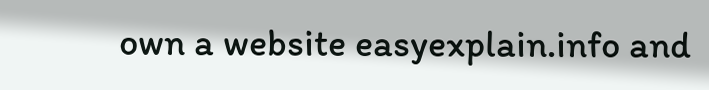own a website easyexplain.info and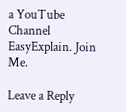a YouTube Channel EasyExplain. Join Me.

Leave a Reply